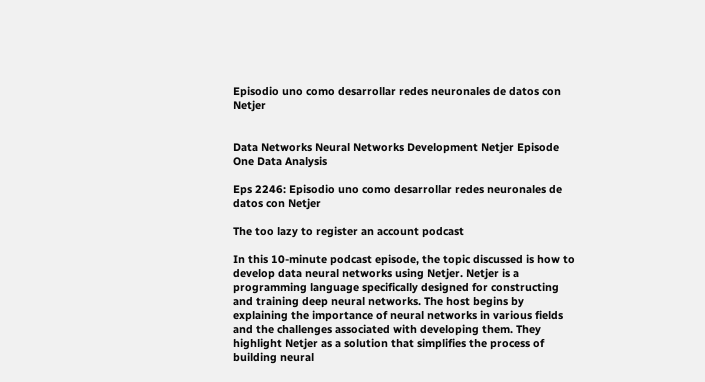Episodio uno como desarrollar redes neuronales de datos con Netjer


Data Networks Neural Networks Development Netjer Episode One Data Analysis

Eps 2246: Episodio uno como desarrollar redes neuronales de datos con Netjer

The too lazy to register an account podcast

In this 10-minute podcast episode, the topic discussed is how to develop data neural networks using Netjer. Netjer is a programming language specifically designed for constructing and training deep neural networks. The host begins by explaining the importance of neural networks in various fields and the challenges associated with developing them. They highlight Netjer as a solution that simplifies the process of building neural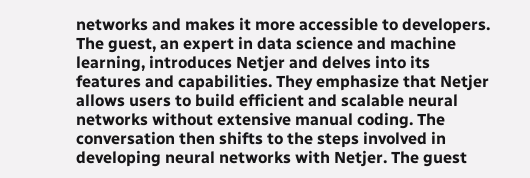networks and makes it more accessible to developers. The guest, an expert in data science and machine learning, introduces Netjer and delves into its features and capabilities. They emphasize that Netjer allows users to build efficient and scalable neural networks without extensive manual coding. The conversation then shifts to the steps involved in developing neural networks with Netjer. The guest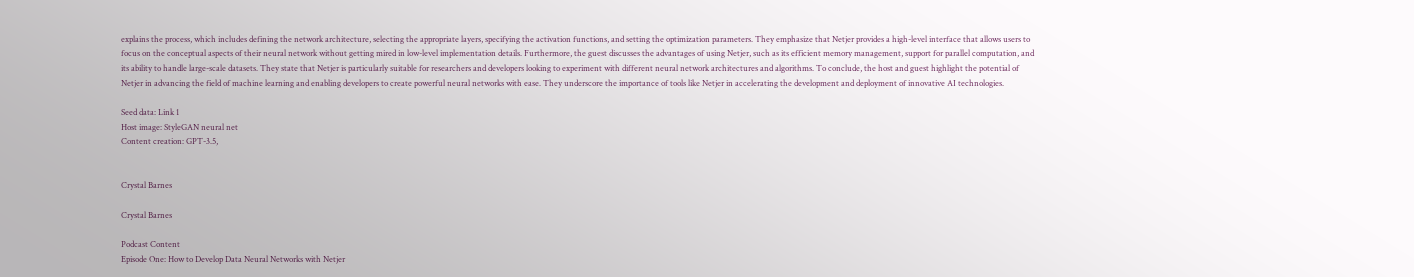explains the process, which includes defining the network architecture, selecting the appropriate layers, specifying the activation functions, and setting the optimization parameters. They emphasize that Netjer provides a high-level interface that allows users to focus on the conceptual aspects of their neural network without getting mired in low-level implementation details. Furthermore, the guest discusses the advantages of using Netjer, such as its efficient memory management, support for parallel computation, and its ability to handle large-scale datasets. They state that Netjer is particularly suitable for researchers and developers looking to experiment with different neural network architectures and algorithms. To conclude, the host and guest highlight the potential of Netjer in advancing the field of machine learning and enabling developers to create powerful neural networks with ease. They underscore the importance of tools like Netjer in accelerating the development and deployment of innovative AI technologies.

Seed data: Link 1
Host image: StyleGAN neural net
Content creation: GPT-3.5,


Crystal Barnes

Crystal Barnes

Podcast Content
Episode One: How to Develop Data Neural Networks with Netjer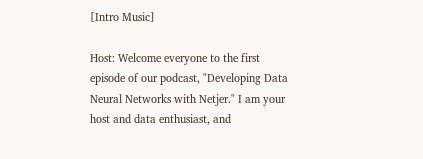[Intro Music]

Host: Welcome everyone to the first episode of our podcast, "Developing Data Neural Networks with Netjer." I am your host and data enthusiast, and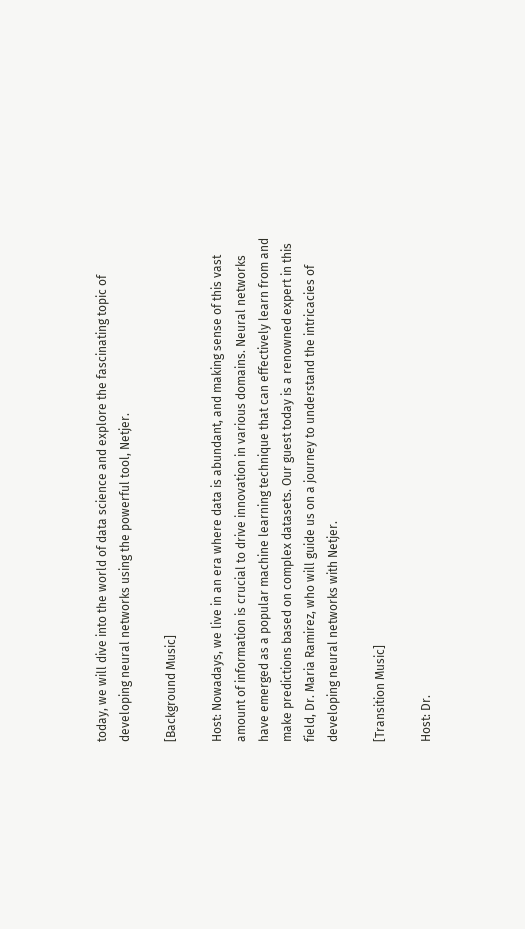today, we will dive into the world of data science and explore the fascinating topic of developing neural networks using the powerful tool, Netjer.

[Background Music]

Host: Nowadays, we live in an era where data is abundant, and making sense of this vast amount of information is crucial to drive innovation in various domains. Neural networks have emerged as a popular machine learning technique that can effectively learn from and make predictions based on complex datasets. Our guest today is a renowned expert in this field, Dr. Maria Ramirez, who will guide us on a journey to understand the intricacies of developing neural networks with Netjer.

[Transition Music]

Host: Dr.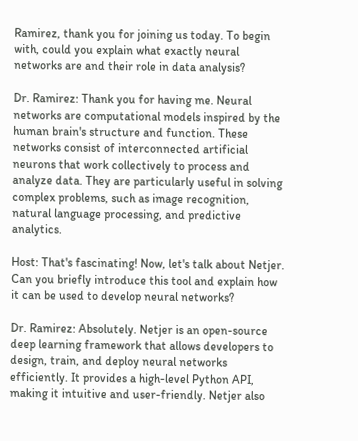Ramirez, thank you for joining us today. To begin with, could you explain what exactly neural networks are and their role in data analysis?

Dr. Ramirez: Thank you for having me. Neural networks are computational models inspired by the human brain's structure and function. These networks consist of interconnected artificial neurons that work collectively to process and analyze data. They are particularly useful in solving complex problems, such as image recognition, natural language processing, and predictive analytics.

Host: That's fascinating! Now, let's talk about Netjer. Can you briefly introduce this tool and explain how it can be used to develop neural networks?

Dr. Ramirez: Absolutely. Netjer is an open-source deep learning framework that allows developers to design, train, and deploy neural networks efficiently. It provides a high-level Python API, making it intuitive and user-friendly. Netjer also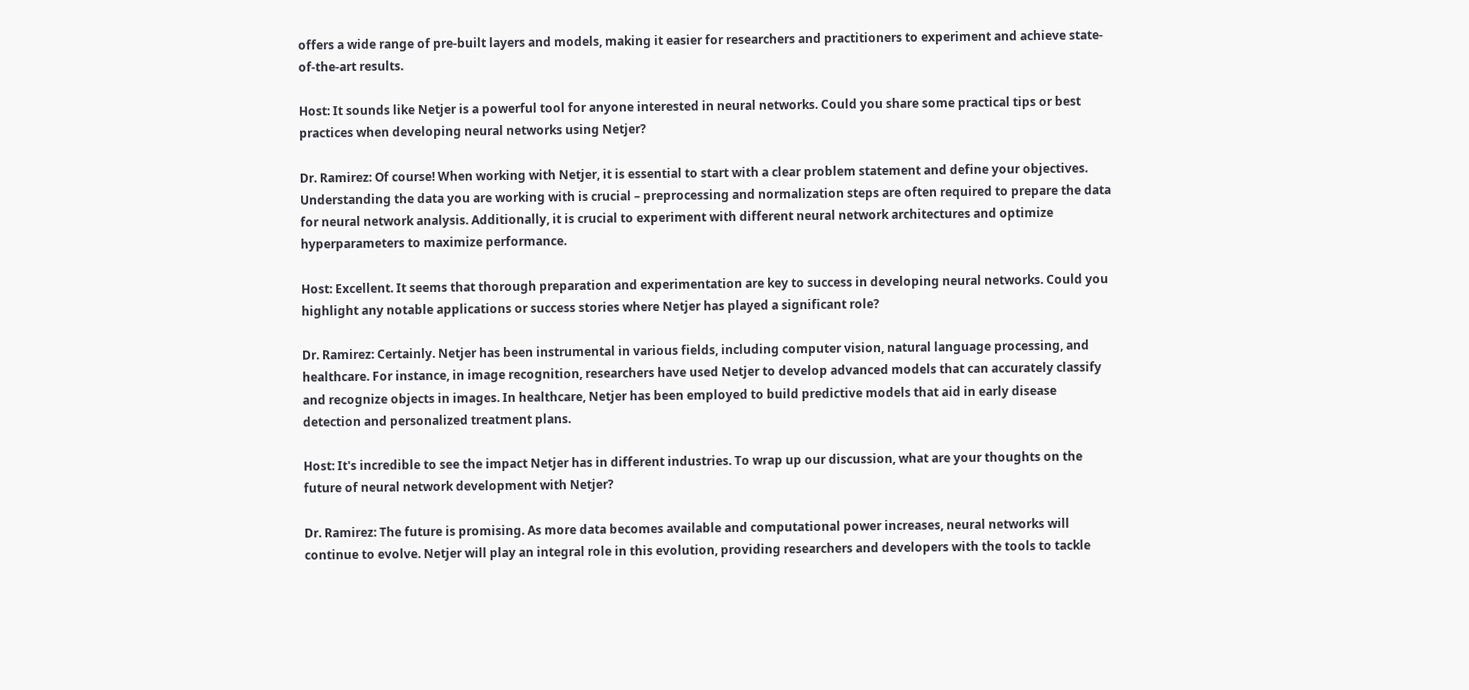offers a wide range of pre-built layers and models, making it easier for researchers and practitioners to experiment and achieve state-of-the-art results.

Host: It sounds like Netjer is a powerful tool for anyone interested in neural networks. Could you share some practical tips or best practices when developing neural networks using Netjer?

Dr. Ramirez: Of course! When working with Netjer, it is essential to start with a clear problem statement and define your objectives. Understanding the data you are working with is crucial – preprocessing and normalization steps are often required to prepare the data for neural network analysis. Additionally, it is crucial to experiment with different neural network architectures and optimize hyperparameters to maximize performance.

Host: Excellent. It seems that thorough preparation and experimentation are key to success in developing neural networks. Could you highlight any notable applications or success stories where Netjer has played a significant role?

Dr. Ramirez: Certainly. Netjer has been instrumental in various fields, including computer vision, natural language processing, and healthcare. For instance, in image recognition, researchers have used Netjer to develop advanced models that can accurately classify and recognize objects in images. In healthcare, Netjer has been employed to build predictive models that aid in early disease detection and personalized treatment plans.

Host: It's incredible to see the impact Netjer has in different industries. To wrap up our discussion, what are your thoughts on the future of neural network development with Netjer?

Dr. Ramirez: The future is promising. As more data becomes available and computational power increases, neural networks will continue to evolve. Netjer will play an integral role in this evolution, providing researchers and developers with the tools to tackle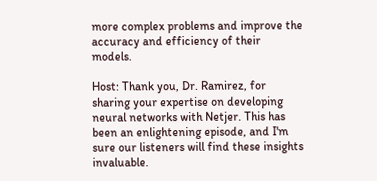more complex problems and improve the accuracy and efficiency of their models.

Host: Thank you, Dr. Ramirez, for sharing your expertise on developing neural networks with Netjer. This has been an enlightening episode, and I'm sure our listeners will find these insights invaluable.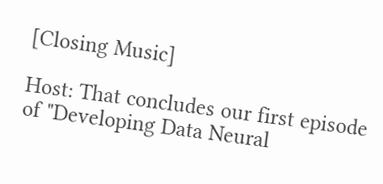[Closing Music]

Host: That concludes our first episode of "Developing Data Neural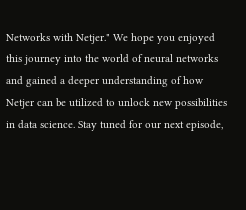Networks with Netjer." We hope you enjoyed this journey into the world of neural networks and gained a deeper understanding of how Netjer can be utilized to unlock new possibilities in data science. Stay tuned for our next episode,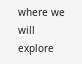where we will explore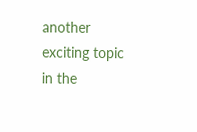another exciting topic in the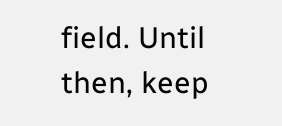field. Until then, keep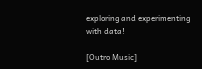exploring and experimenting with data!

[Outro Music]